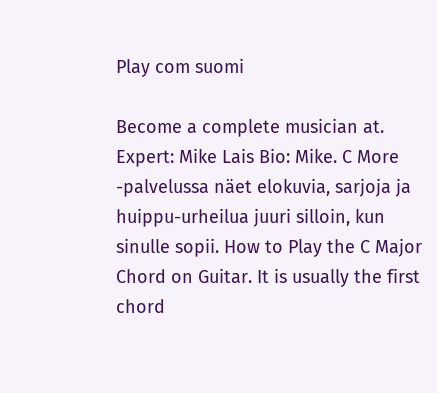Play com suomi

Become a complete musician at. Expert: Mike Lais Bio: Mike. C More -palvelussa näet elokuvia, sarjoja ja huippu-urheilua juuri silloin, kun sinulle sopii. How to Play the C Major Chord on Guitar. It is usually the first chord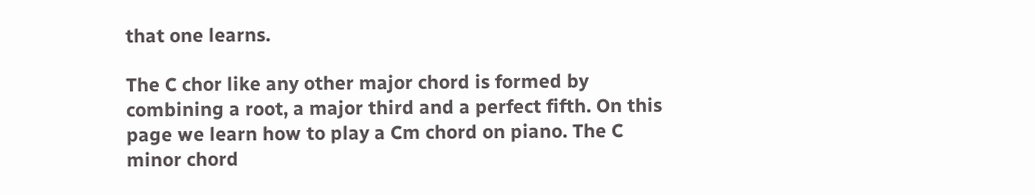that one learns.

The C chor like any other major chord is formed by combining a root, a major third and a perfect fifth. On this page we learn how to play a Cm chord on piano. The C minor chord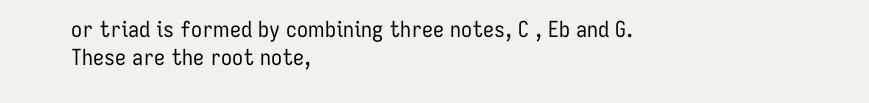or triad is formed by combining three notes, C , Eb and G. These are the root note,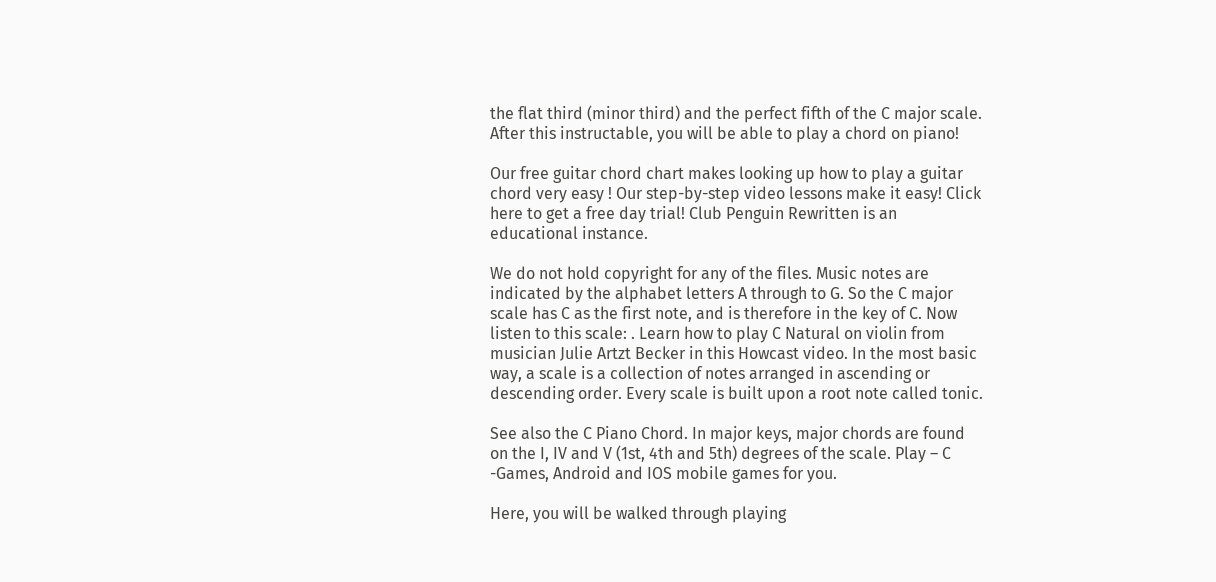the flat third (minor third) and the perfect fifth of the C major scale. After this instructable, you will be able to play a chord on piano!

Our free guitar chord chart makes looking up how to play a guitar chord very easy ! Our step-by-step video lessons make it easy! Click here to get a free day trial! Club Penguin Rewritten is an educational instance.

We do not hold copyright for any of the files. Music notes are indicated by the alphabet letters A through to G. So the C major scale has C as the first note, and is therefore in the key of C. Now listen to this scale: . Learn how to play C Natural on violin from musician Julie Artzt Becker in this Howcast video. In the most basic way, a scale is a collection of notes arranged in ascending or descending order. Every scale is built upon a root note called tonic.

See also the C Piano Chord. In major keys, major chords are found on the I, IV and V (1st, 4th and 5th) degrees of the scale. Play – C -Games, Android and IOS mobile games for you.

Here, you will be walked through playing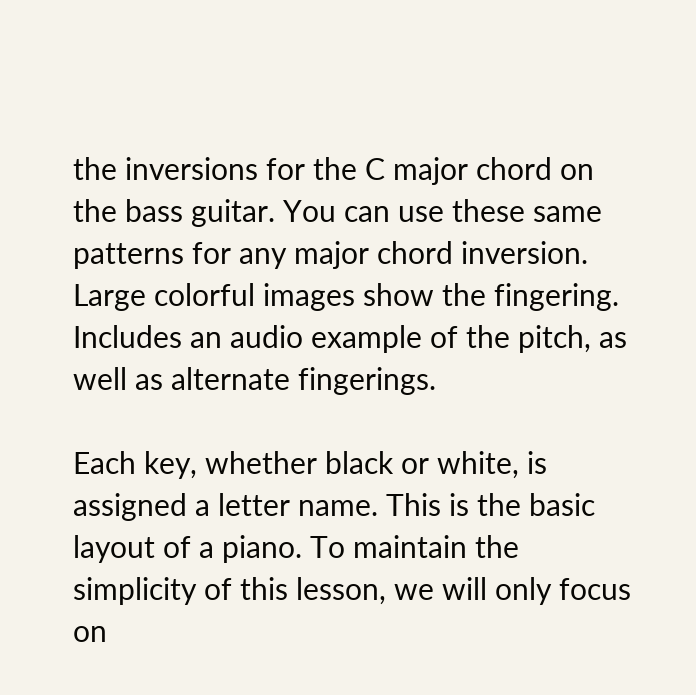the inversions for the C major chord on the bass guitar. You can use these same patterns for any major chord inversion. Large colorful images show the fingering. Includes an audio example of the pitch, as well as alternate fingerings.

Each key, whether black or white, is assigned a letter name. This is the basic layout of a piano. To maintain the simplicity of this lesson, we will only focus on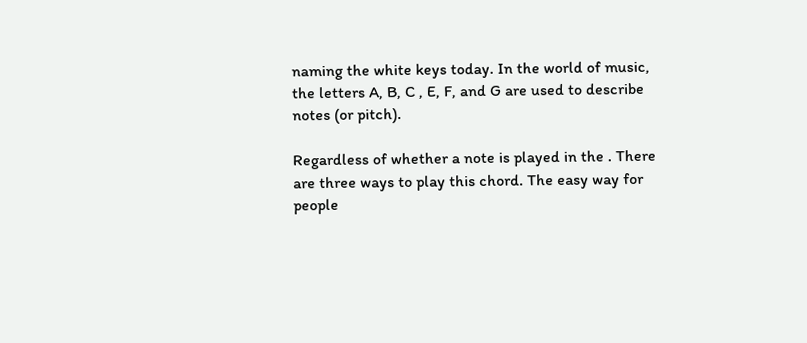naming the white keys today. In the world of music, the letters A, B, C , E, F, and G are used to describe notes (or pitch).

Regardless of whether a note is played in the . There are three ways to play this chord. The easy way for people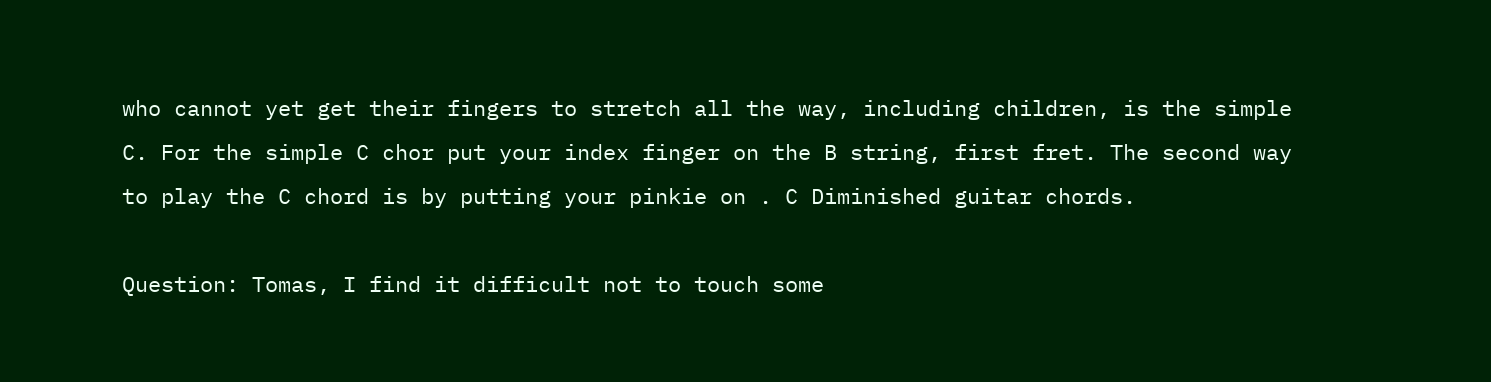who cannot yet get their fingers to stretch all the way, including children, is the simple C. For the simple C chor put your index finger on the B string, first fret. The second way to play the C chord is by putting your pinkie on . C Diminished guitar chords.

Question: Tomas, I find it difficult not to touch some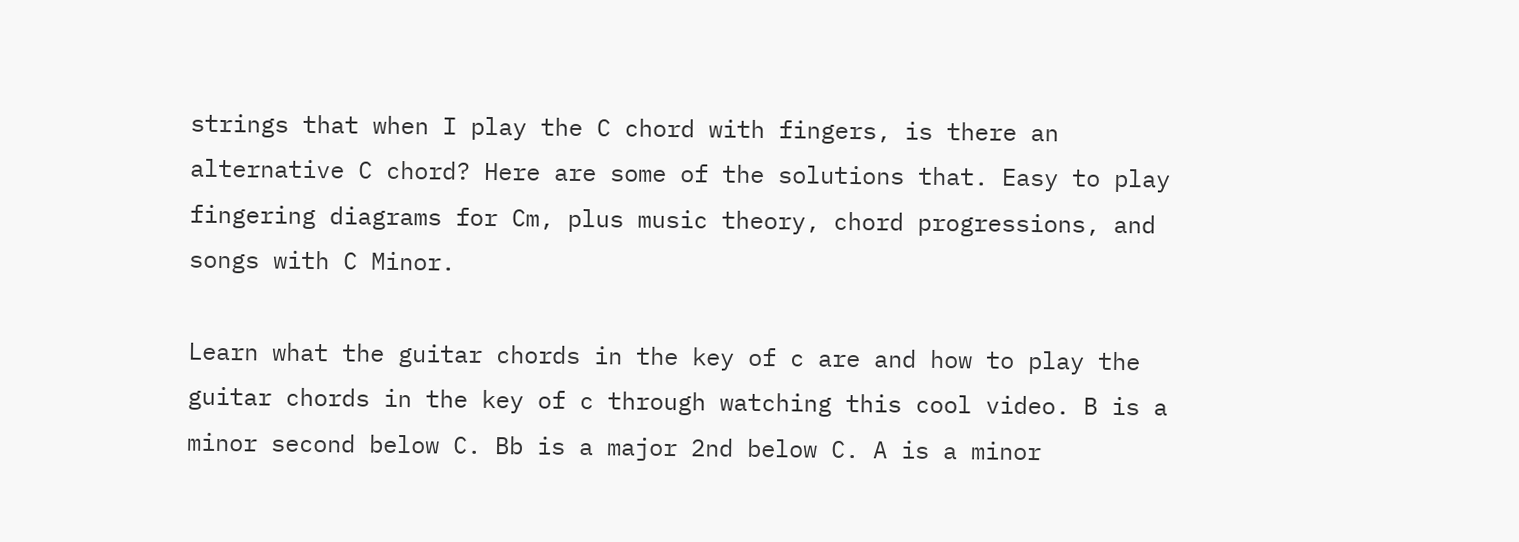strings that when I play the C chord with fingers, is there an alternative C chord? Here are some of the solutions that. Easy to play fingering diagrams for Cm, plus music theory, chord progressions, and songs with C Minor.

Learn what the guitar chords in the key of c are and how to play the guitar chords in the key of c through watching this cool video. B is a minor second below C. Bb is a major 2nd below C. A is a minor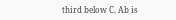third below C. Ab is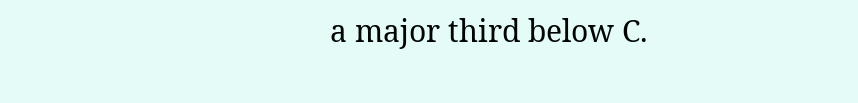a major third below C.